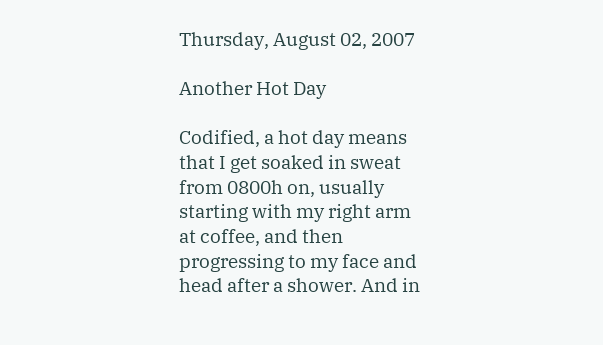Thursday, August 02, 2007

Another Hot Day

Codified, a hot day means that I get soaked in sweat from 0800h on, usually starting with my right arm at coffee, and then progressing to my face and head after a shower. And in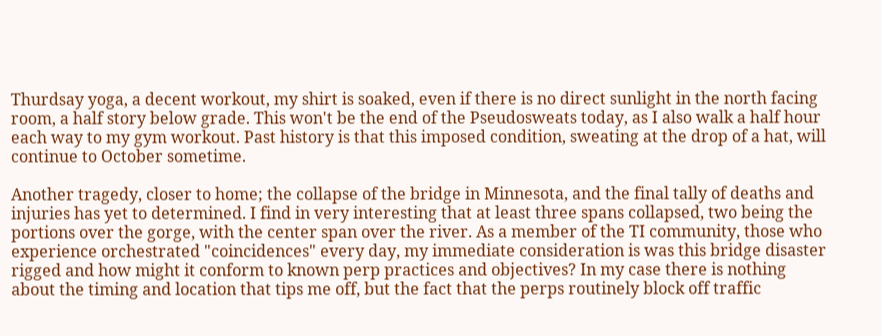Thurdsay yoga, a decent workout, my shirt is soaked, even if there is no direct sunlight in the north facing room, a half story below grade. This won't be the end of the Pseudosweats today, as I also walk a half hour each way to my gym workout. Past history is that this imposed condition, sweating at the drop of a hat, will continue to October sometime.

Another tragedy, closer to home; the collapse of the bridge in Minnesota, and the final tally of deaths and injuries has yet to determined. I find in very interesting that at least three spans collapsed, two being the portions over the gorge, with the center span over the river. As a member of the TI community, those who experience orchestrated "coincidences" every day, my immediate consideration is was this bridge disaster rigged and how might it conform to known perp practices and objectives? In my case there is nothing about the timing and location that tips me off, but the fact that the perps routinely block off traffic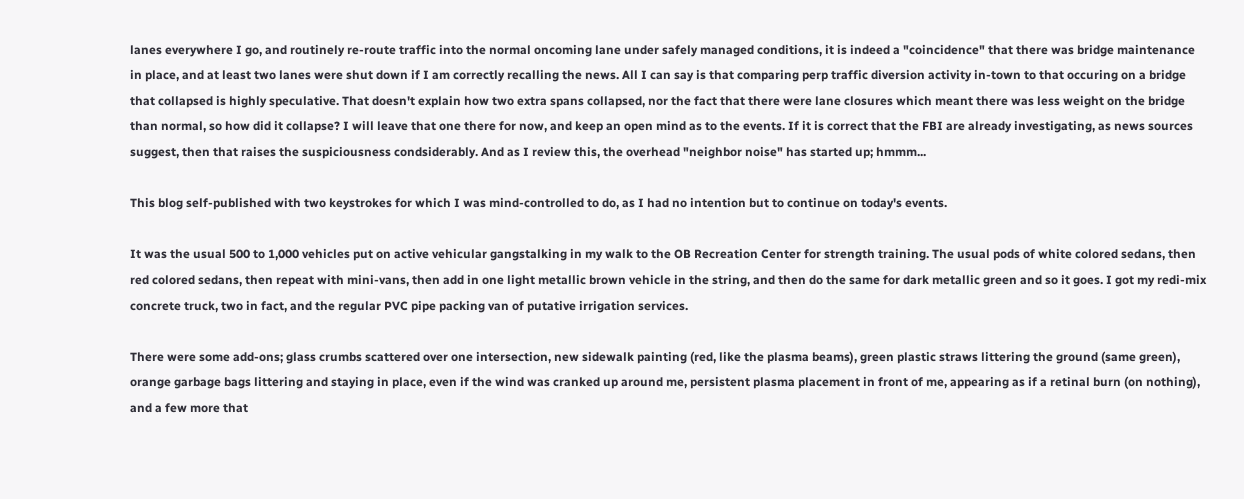lanes everywhere I go, and routinely re-route traffic into the normal oncoming lane under safely managed conditions, it is indeed a "coincidence" that there was bridge maintenance in place, and at least two lanes were shut down if I am correctly recalling the news. All I can say is that comparing perp traffic diversion activity in-town to that occuring on a bridge that collapsed is highly speculative. That doesn't explain how two extra spans collapsed, nor the fact that there were lane closures which meant there was less weight on the bridge than normal, so how did it collapse? I will leave that one there for now, and keep an open mind as to the events. If it is correct that the FBI are already investigating, as news sources suggest, then that raises the suspiciousness condsiderably. And as I review this, the overhead "neighbor noise" has started up; hmmm...

This blog self-published with two keystrokes for which I was mind-controlled to do, as I had no intention but to continue on today's events.

It was the usual 500 to 1,000 vehicles put on active vehicular gangstalking in my walk to the OB Recreation Center for strength training. The usual pods of white colored sedans, then red colored sedans, then repeat with mini-vans, then add in one light metallic brown vehicle in the string, and then do the same for dark metallic green and so it goes. I got my redi-mix concrete truck, two in fact, and the regular PVC pipe packing van of putative irrigation services.

There were some add-ons; glass crumbs scattered over one intersection, new sidewalk painting (red, like the plasma beams), green plastic straws littering the ground (same green), orange garbage bags littering and staying in place, even if the wind was cranked up around me, persistent plasma placement in front of me, appearing as if a retinal burn (on nothing), and a few more that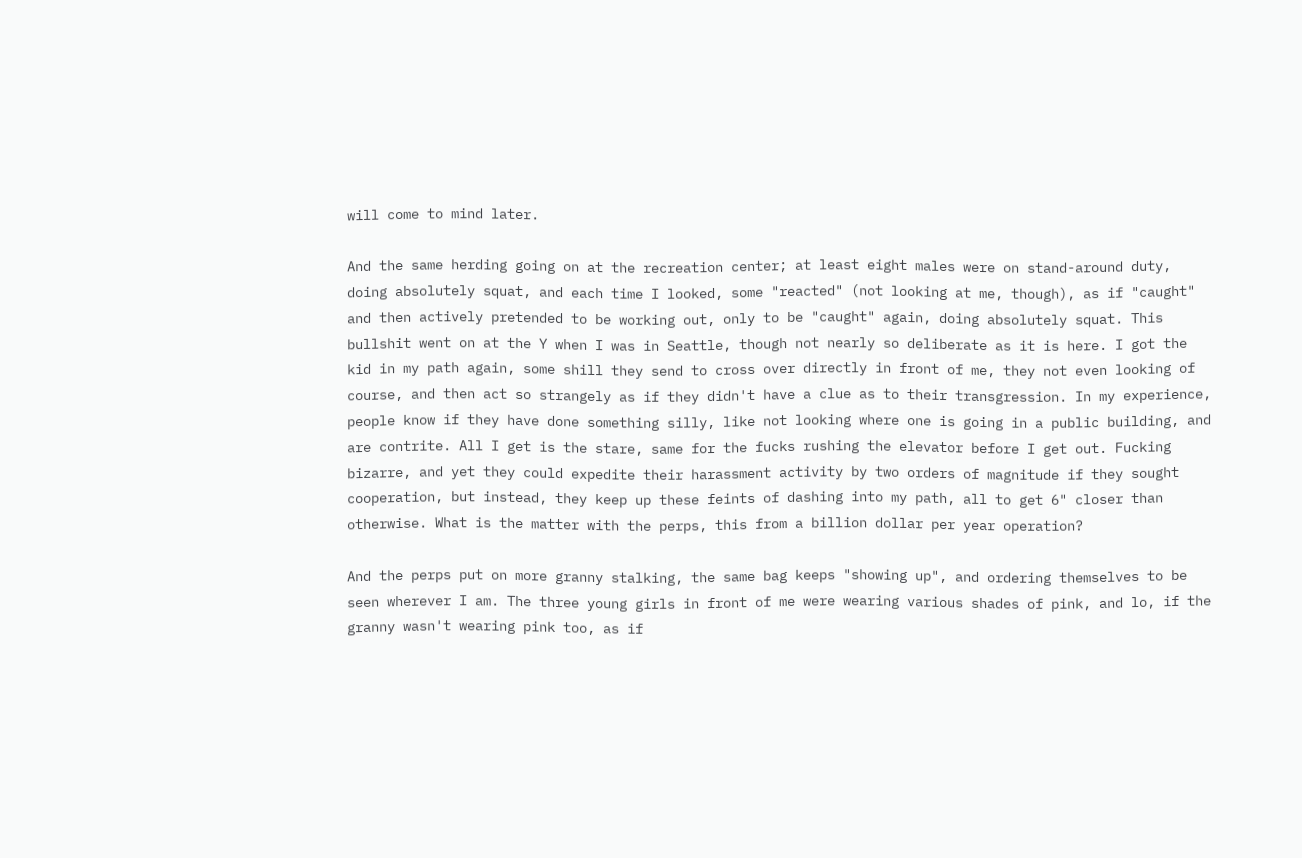will come to mind later.

And the same herding going on at the recreation center; at least eight males were on stand-around duty, doing absolutely squat, and each time I looked, some "reacted" (not looking at me, though), as if "caught" and then actively pretended to be working out, only to be "caught" again, doing absolutely squat. This bullshit went on at the Y when I was in Seattle, though not nearly so deliberate as it is here. I got the kid in my path again, some shill they send to cross over directly in front of me, they not even looking of course, and then act so strangely as if they didn't have a clue as to their transgression. In my experience, people know if they have done something silly, like not looking where one is going in a public building, and are contrite. All I get is the stare, same for the fucks rushing the elevator before I get out. Fucking bizarre, and yet they could expedite their harassment activity by two orders of magnitude if they sought cooperation, but instead, they keep up these feints of dashing into my path, all to get 6" closer than otherwise. What is the matter with the perps, this from a billion dollar per year operation?

And the perps put on more granny stalking, the same bag keeps "showing up", and ordering themselves to be seen wherever I am. The three young girls in front of me were wearing various shades of pink, and lo, if the granny wasn't wearing pink too, as if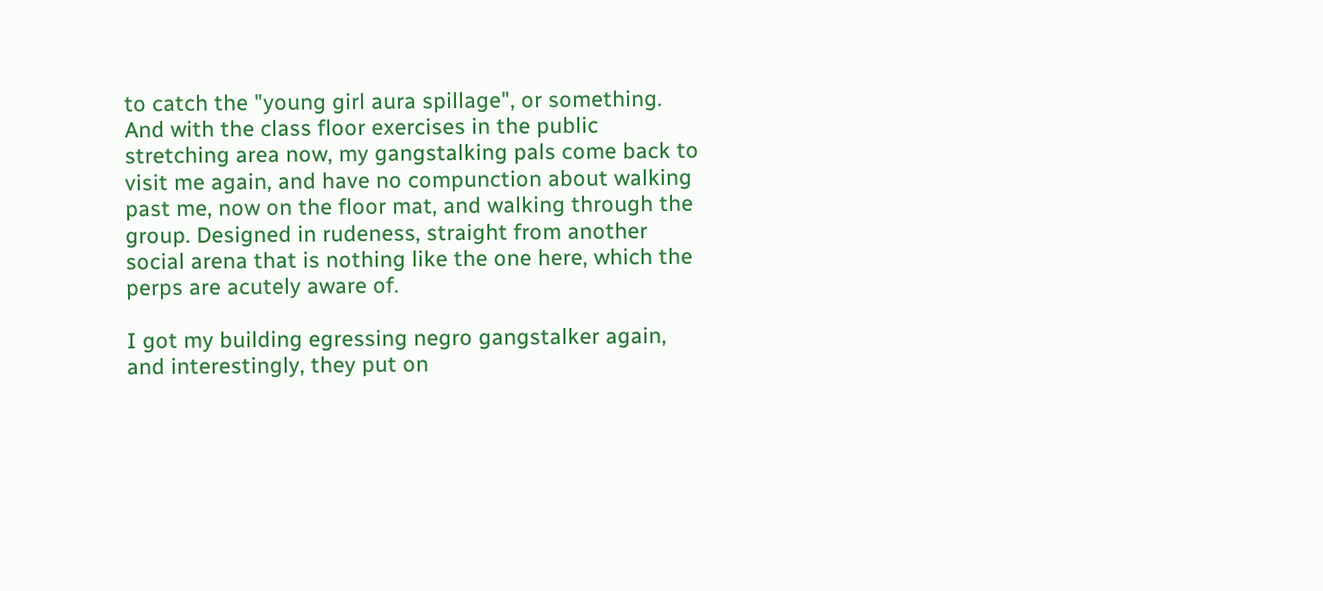to catch the "young girl aura spillage", or something. And with the class floor exercises in the public stretching area now, my gangstalking pals come back to visit me again, and have no compunction about walking past me, now on the floor mat, and walking through the group. Designed in rudeness, straight from another social arena that is nothing like the one here, which the perps are acutely aware of.

I got my building egressing negro gangstalker again, and interestingly, they put on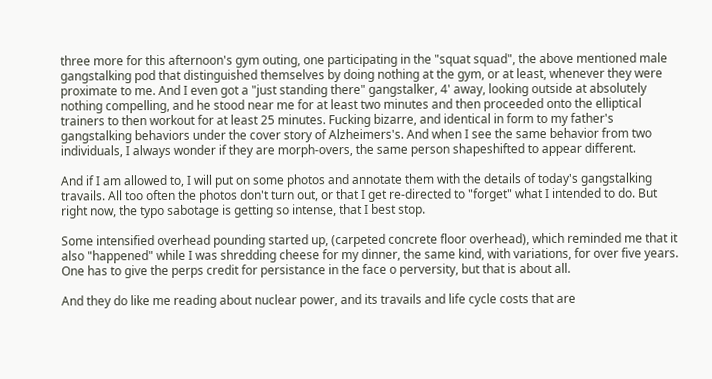three more for this afternoon's gym outing, one participating in the "squat squad", the above mentioned male gangstalking pod that distinguished themselves by doing nothing at the gym, or at least, whenever they were proximate to me. And I even got a "just standing there" gangstalker, 4' away, looking outside at absolutely nothing compelling, and he stood near me for at least two minutes and then proceeded onto the elliptical trainers to then workout for at least 25 minutes. Fucking bizarre, and identical in form to my father's gangstalking behaviors under the cover story of Alzheimers's. And when I see the same behavior from two individuals, I always wonder if they are morph-overs, the same person shapeshifted to appear different.

And if I am allowed to, I will put on some photos and annotate them with the details of today's gangstalking travails. All too often the photos don't turn out, or that I get re-directed to "forget" what I intended to do. But right now, the typo sabotage is getting so intense, that I best stop.

Some intensified overhead pounding started up, (carpeted concrete floor overhead), which reminded me that it also "happened" while I was shredding cheese for my dinner, the same kind, with variations, for over five years. One has to give the perps credit for persistance in the face o perversity, but that is about all.

And they do like me reading about nuclear power, and its travails and life cycle costs that are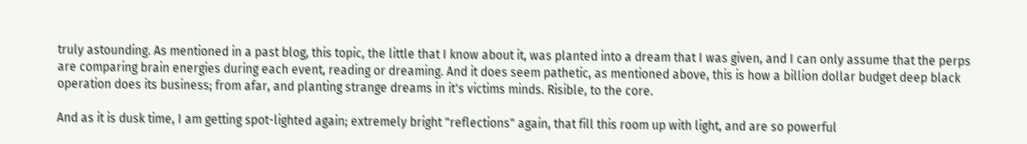truly astounding. As mentioned in a past blog, this topic, the little that I know about it, was planted into a dream that I was given, and I can only assume that the perps are comparing brain energies during each event, reading or dreaming. And it does seem pathetic, as mentioned above, this is how a billion dollar budget deep black operation does its business; from afar, and planting strange dreams in it's victims minds. Risible, to the core.

And as it is dusk time, I am getting spot-lighted again; extremely bright "reflections" again, that fill this room up with light, and are so powerful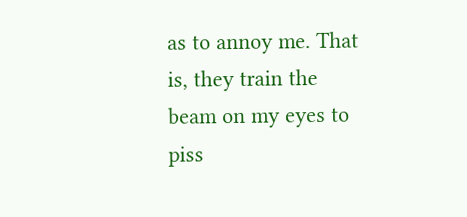as to annoy me. That is, they train the beam on my eyes to piss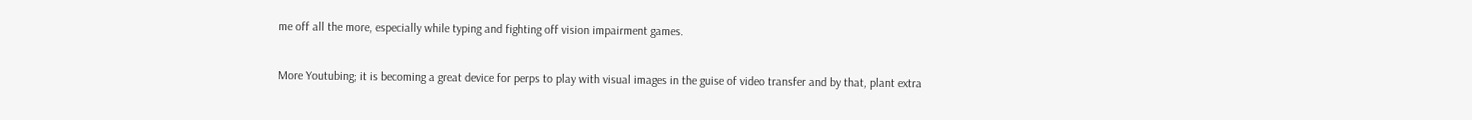me off all the more, especially while typing and fighting off vision impairment games.

More Youtubing; it is becoming a great device for perps to play with visual images in the guise of video transfer and by that, plant extra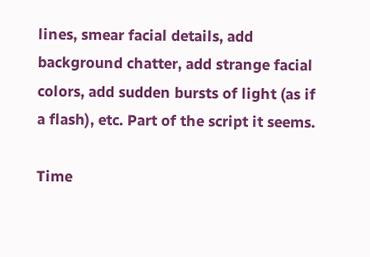lines, smear facial details, add background chatter, add strange facial colors, add sudden bursts of light (as if a flash), etc. Part of the script it seems.

Time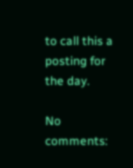to call this a posting for the day.

No comments: